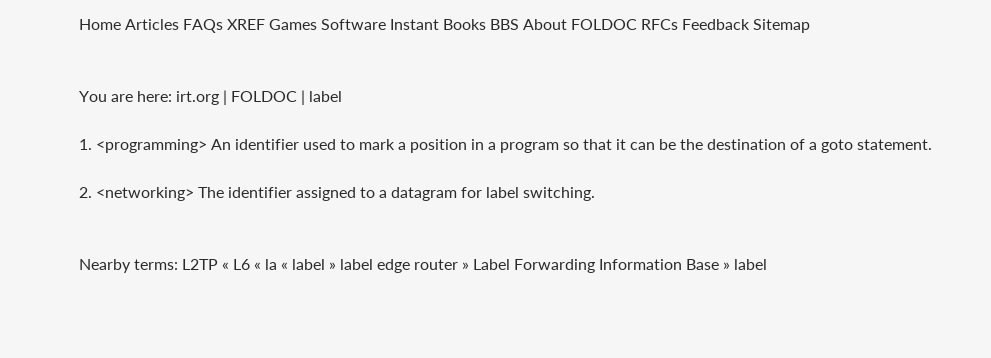Home Articles FAQs XREF Games Software Instant Books BBS About FOLDOC RFCs Feedback Sitemap


You are here: irt.org | FOLDOC | label

1. <programming> An identifier used to mark a position in a program so that it can be the destination of a goto statement.

2. <networking> The identifier assigned to a datagram for label switching.


Nearby terms: L2TP « L6 « la « label » label edge router » Label Forwarding Information Base » label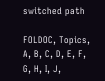switched path

FOLDOC, Topics, A, B, C, D, E, F, G, H, I, J,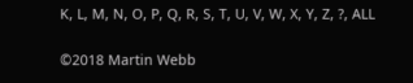K, L, M, N, O, P, Q, R, S, T, U, V, W, X, Y, Z, ?, ALL

©2018 Martin Webb